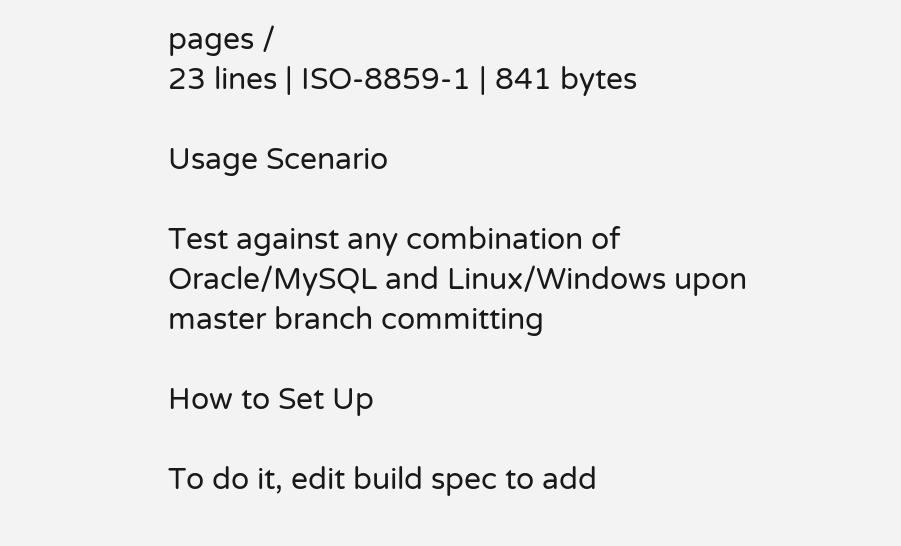pages /
23 lines | ISO-8859-1 | 841 bytes

Usage Scenario

Test against any combination of Oracle/MySQL and Linux/Windows upon master branch committing

How to Set Up

To do it, edit build spec to add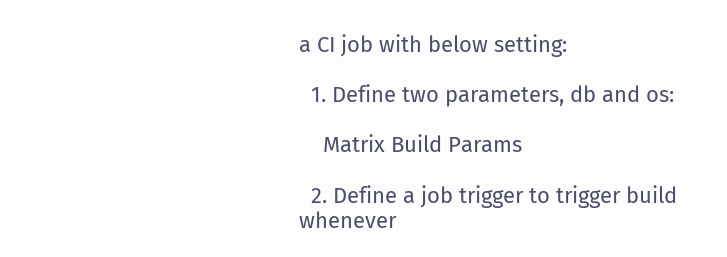a CI job with below setting:

  1. Define two parameters, db and os:

    Matrix Build Params

  2. Define a job trigger to trigger build whenever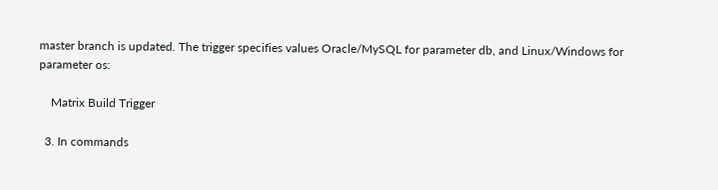master branch is updated. The trigger specifies values Oracle/MySQL for parameter db, and Linux/Windows for parameter os:

    Matrix Build Trigger

  3. In commands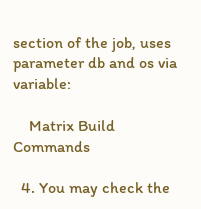section of the job, uses parameter db and os via variable:

    Matrix Build Commands

  4. You may check the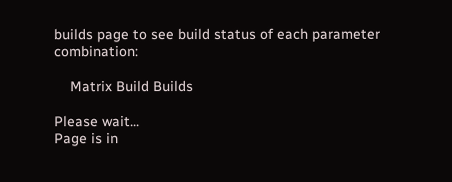builds page to see build status of each parameter combination:

    Matrix Build Builds

Please wait...
Page is in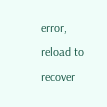error, reload to recover